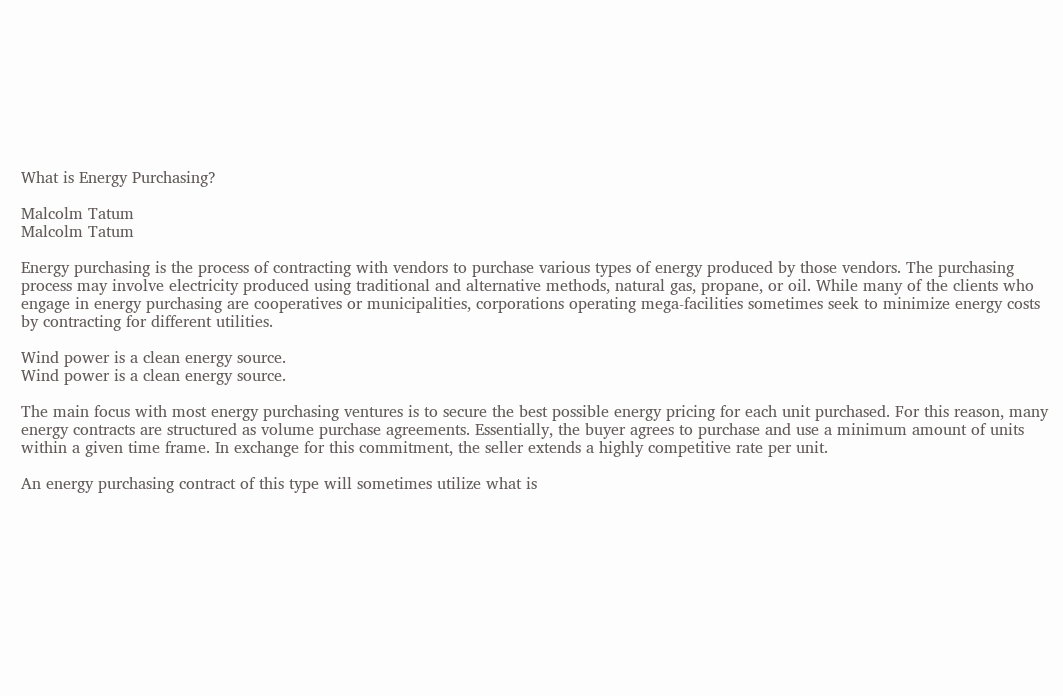What is Energy Purchasing?

Malcolm Tatum
Malcolm Tatum

Energy purchasing is the process of contracting with vendors to purchase various types of energy produced by those vendors. The purchasing process may involve electricity produced using traditional and alternative methods, natural gas, propane, or oil. While many of the clients who engage in energy purchasing are cooperatives or municipalities, corporations operating mega-facilities sometimes seek to minimize energy costs by contracting for different utilities.

Wind power is a clean energy source.
Wind power is a clean energy source.

The main focus with most energy purchasing ventures is to secure the best possible energy pricing for each unit purchased. For this reason, many energy contracts are structured as volume purchase agreements. Essentially, the buyer agrees to purchase and use a minimum amount of units within a given time frame. In exchange for this commitment, the seller extends a highly competitive rate per unit.

An energy purchasing contract of this type will sometimes utilize what is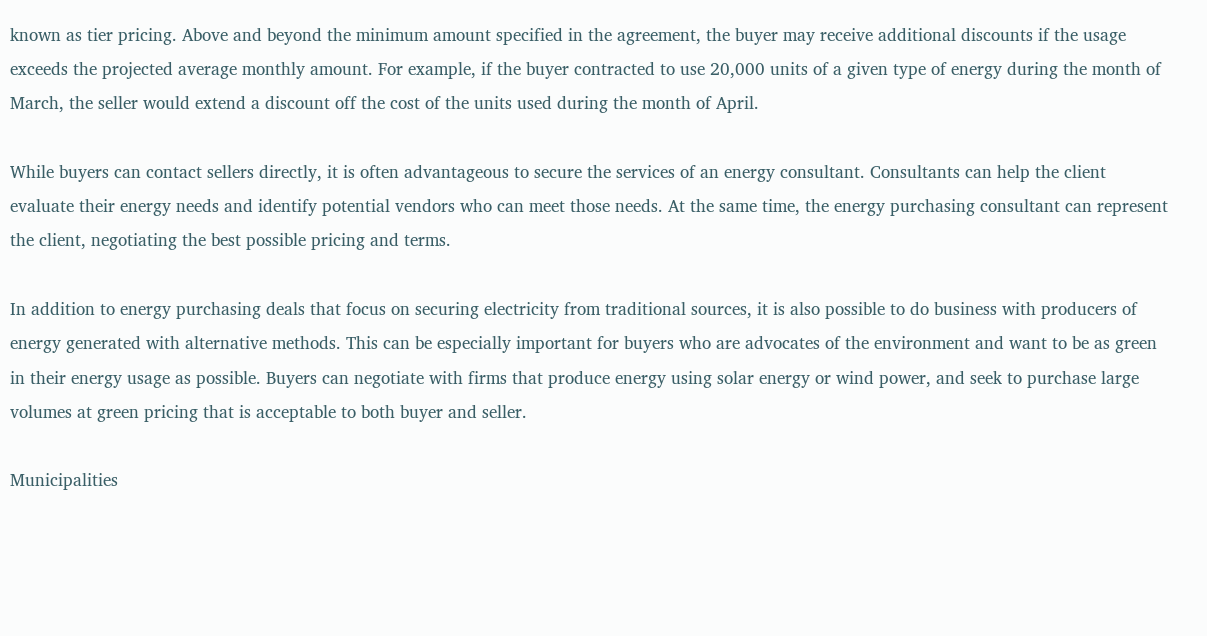known as tier pricing. Above and beyond the minimum amount specified in the agreement, the buyer may receive additional discounts if the usage exceeds the projected average monthly amount. For example, if the buyer contracted to use 20,000 units of a given type of energy during the month of March, the seller would extend a discount off the cost of the units used during the month of April.

While buyers can contact sellers directly, it is often advantageous to secure the services of an energy consultant. Consultants can help the client evaluate their energy needs and identify potential vendors who can meet those needs. At the same time, the energy purchasing consultant can represent the client, negotiating the best possible pricing and terms.

In addition to energy purchasing deals that focus on securing electricity from traditional sources, it is also possible to do business with producers of energy generated with alternative methods. This can be especially important for buyers who are advocates of the environment and want to be as green in their energy usage as possible. Buyers can negotiate with firms that produce energy using solar energy or wind power, and seek to purchase large volumes at green pricing that is acceptable to both buyer and seller.

Municipalities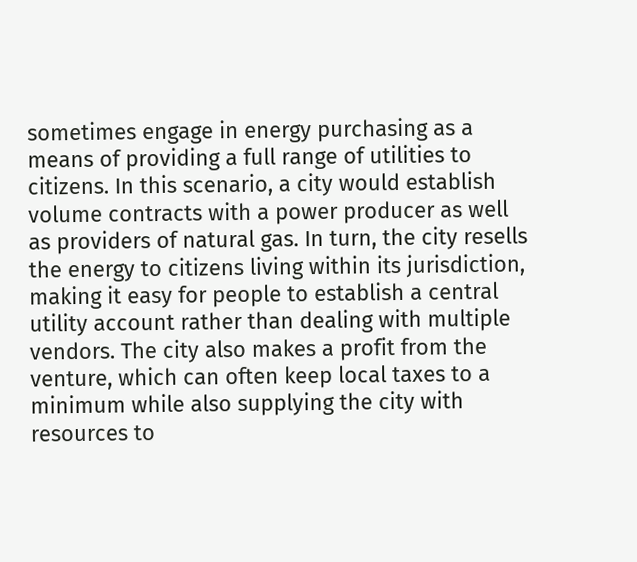sometimes engage in energy purchasing as a means of providing a full range of utilities to citizens. In this scenario, a city would establish volume contracts with a power producer as well as providers of natural gas. In turn, the city resells the energy to citizens living within its jurisdiction, making it easy for people to establish a central utility account rather than dealing with multiple vendors. The city also makes a profit from the venture, which can often keep local taxes to a minimum while also supplying the city with resources to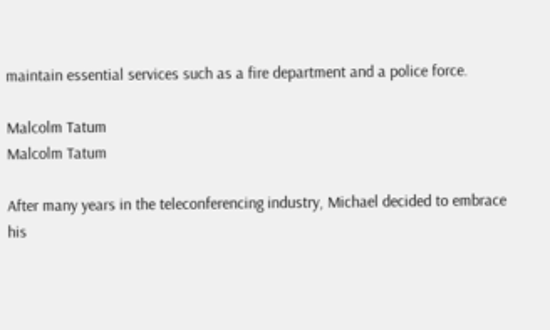maintain essential services such as a fire department and a police force.

Malcolm Tatum
Malcolm Tatum

After many years in the teleconferencing industry, Michael decided to embrace his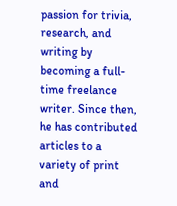passion for trivia, research, and writing by becoming a full-time freelance writer. Since then, he has contributed articles to a variety of print and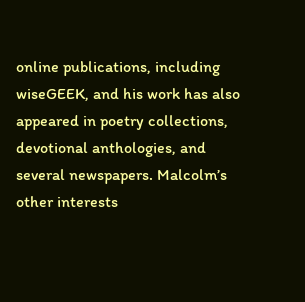online publications, including wiseGEEK, and his work has also appeared in poetry collections, devotional anthologies, and several newspapers. Malcolm’s other interests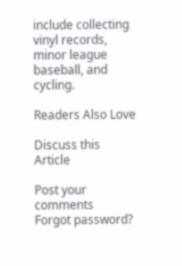include collecting vinyl records, minor league baseball, and cycling.

Readers Also Love

Discuss this Article

Post your comments
Forgot password?